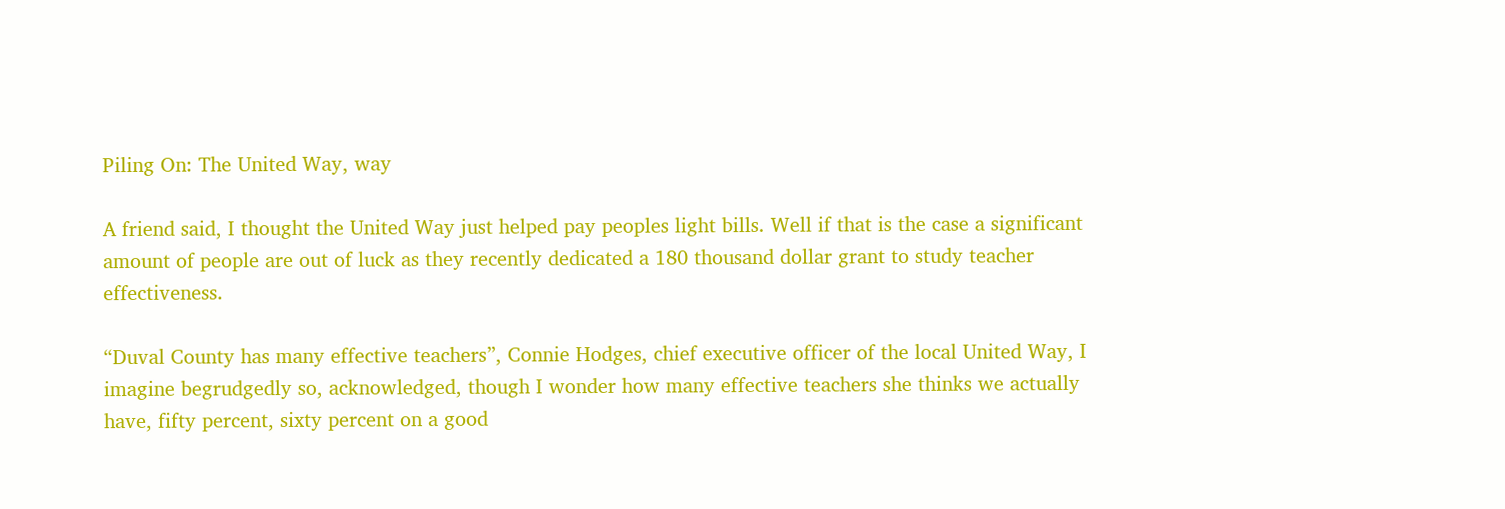Piling On: The United Way, way

A friend said, I thought the United Way just helped pay peoples light bills. Well if that is the case a significant amount of people are out of luck as they recently dedicated a 180 thousand dollar grant to study teacher effectiveness.

“Duval County has many effective teachers”, Connie Hodges, chief executive officer of the local United Way, I imagine begrudgedly so, acknowledged, though I wonder how many effective teachers she thinks we actually have, fifty percent, sixty percent on a good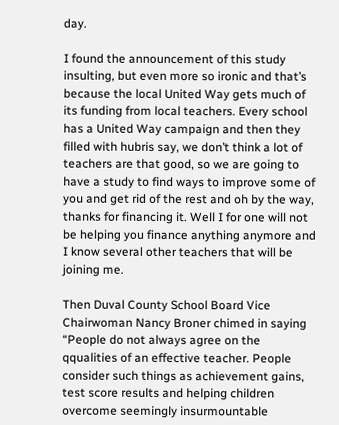day.

I found the announcement of this study insulting, but even more so ironic and that’s because the local United Way gets much of its funding from local teachers. Every school has a United Way campaign and then they filled with hubris say, we don’t think a lot of teachers are that good, so we are going to have a study to find ways to improve some of you and get rid of the rest and oh by the way, thanks for financing it. Well I for one will not be helping you finance anything anymore and I know several other teachers that will be joining me.

Then Duval County School Board Vice Chairwoman Nancy Broner chimed in saying “People do not always agree on the qqualities of an effective teacher. People consider such things as achievement gains, test score results and helping children overcome seemingly insurmountable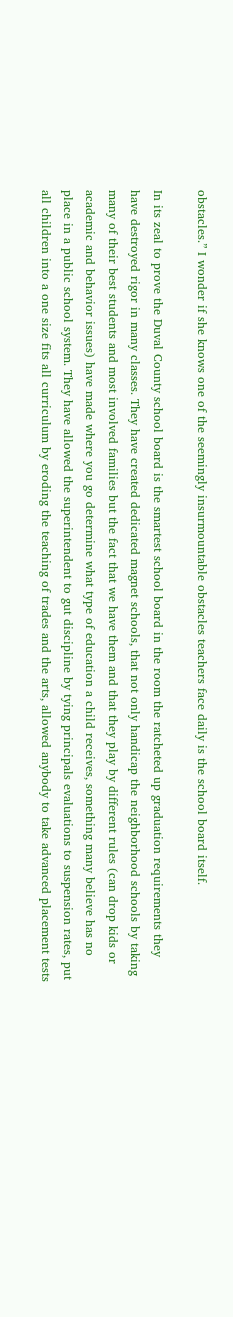obstacles.” I wonder if she knows one of the seemingly insurmountable obstacles teachers face daily is the school board itself.

In its zeal to prove the Duval County school board is the smartest school board in the room the ratcheted up graduation requirements they have destroyed rigor in many classes. They have created dedicated magnet schools, that not only handicap the neighborhood schools by taking many of their best students and most involved families but the fact that we have them and that they play by different rules (can drop kids or academic and behavior issues) have made where you go determine what type of education a child receives, something many believe has no place in a public school system. They have allowed the superintendent to gut discipline by tying principals evaluations to suspension rates, put all children into a one size fits all curriculum by eroding the teaching of trades and the arts, allowed anybody to take advanced placement tests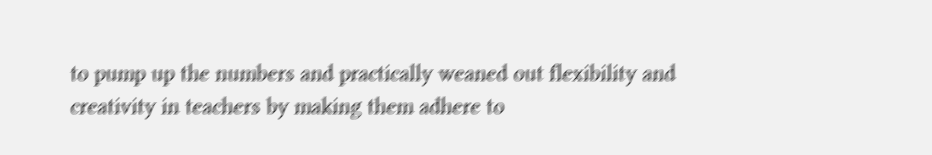to pump up the numbers and practically weaned out flexibility and creativity in teachers by making them adhere to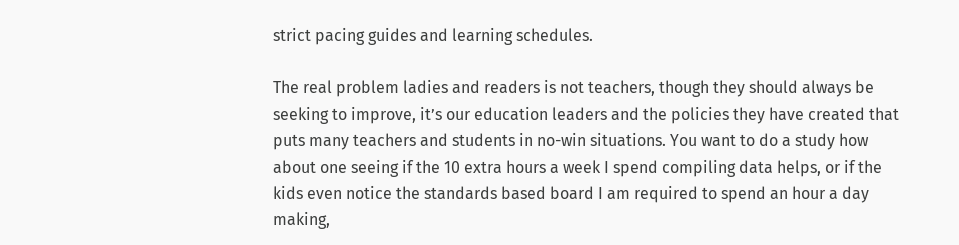strict pacing guides and learning schedules.

The real problem ladies and readers is not teachers, though they should always be seeking to improve, it’s our education leaders and the policies they have created that puts many teachers and students in no-win situations. You want to do a study how about one seeing if the 10 extra hours a week I spend compiling data helps, or if the kids even notice the standards based board I am required to spend an hour a day making,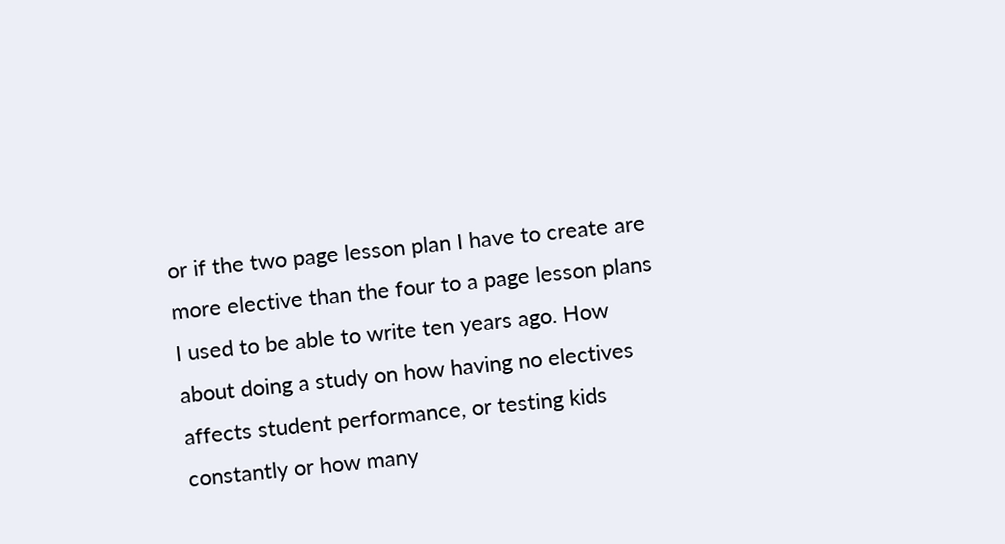or if the two page lesson plan I have to create are more elective than the four to a page lesson plans I used to be able to write ten years ago. How about doing a study on how having no electives affects student performance, or testing kids constantly or how many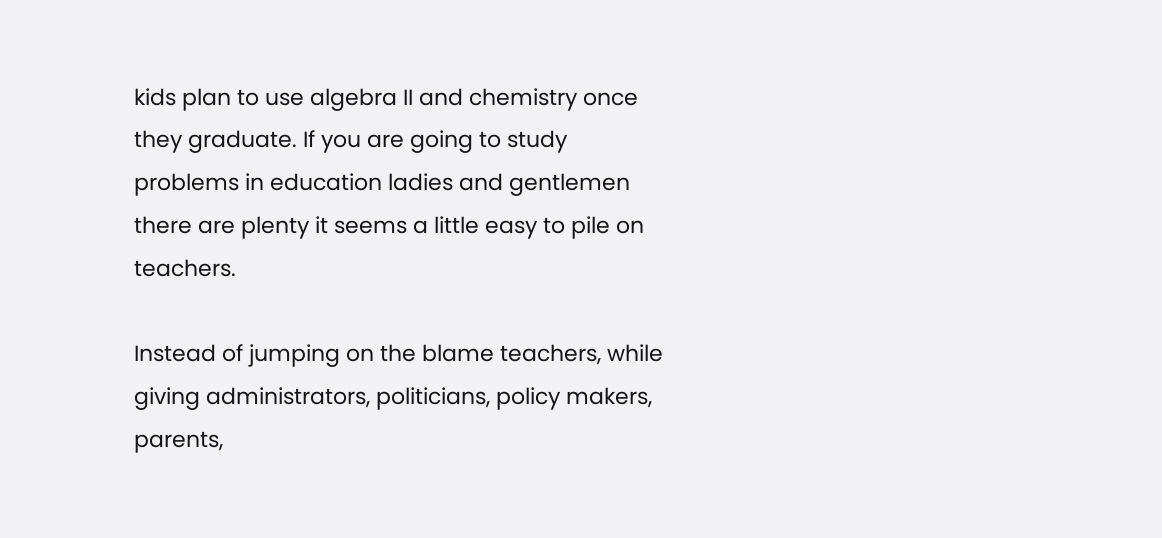kids plan to use algebra II and chemistry once they graduate. If you are going to study problems in education ladies and gentlemen there are plenty it seems a little easy to pile on teachers.

Instead of jumping on the blame teachers, while giving administrators, politicians, policy makers, parents,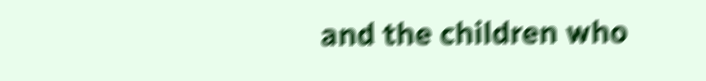and the children who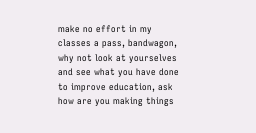make no effort in my classes a pass, bandwagon, why not look at yourselves and see what you have done to improve education, ask how are you making things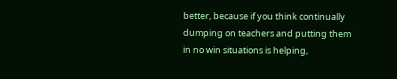better, because if you think continually dumping on teachers and putting them in no win situations is helping,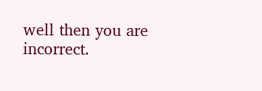well then you are incorrect.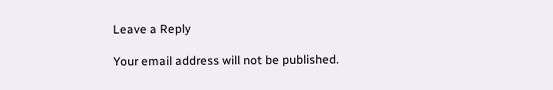Leave a Reply

Your email address will not be published.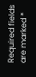Required fields are marked *